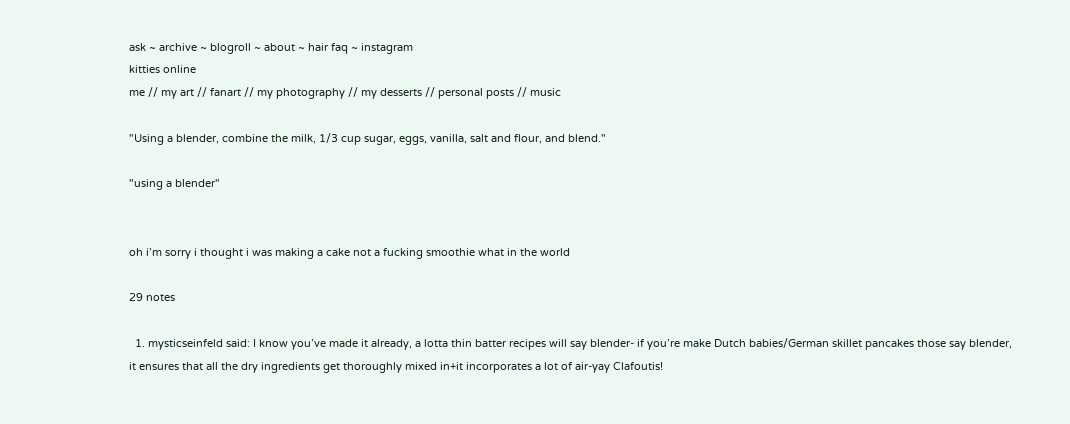ask ~ archive ~ blogroll ~ about ~ hair faq ~ instagram
kitties online
me // my art // fanart // my photography // my desserts // personal posts // music

"Using a blender, combine the milk, 1/3 cup sugar, eggs, vanilla, salt and flour, and blend."

"using a blender"


oh i’m sorry i thought i was making a cake not a fucking smoothie what in the world

29 notes

  1. mysticseinfeld said: I know you’ve made it already, a lotta thin batter recipes will say blender- if you’re make Dutch babies/German skillet pancakes those say blender, it ensures that all the dry ingredients get thoroughly mixed in+it incorporates a lot of air-yay Clafoutis!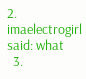2. imaelectrogirl said: what
  3.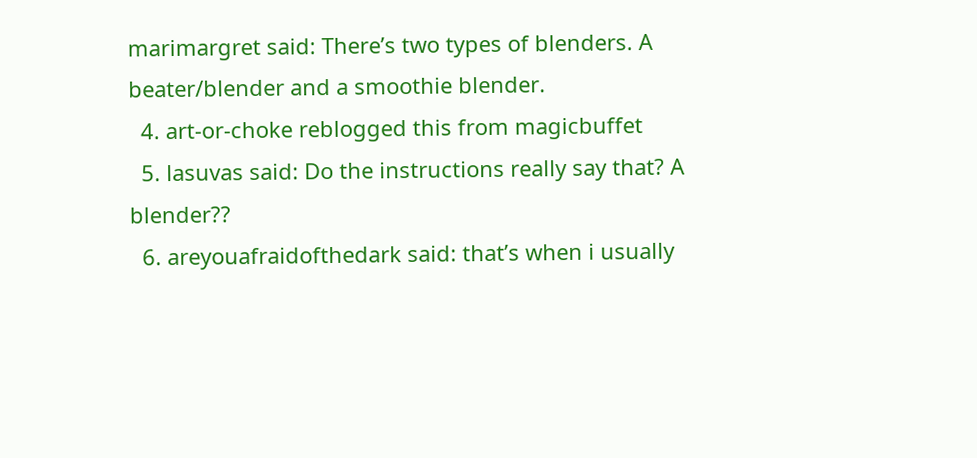marimargret said: There’s two types of blenders. A beater/blender and a smoothie blender.
  4. art-or-choke reblogged this from magicbuffet
  5. lasuvas said: Do the instructions really say that? A blender??
  6. areyouafraidofthedark said: that’s when i usually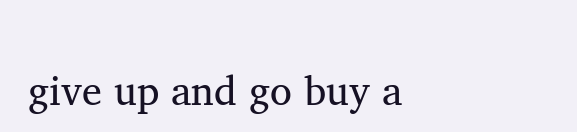give up and go buy a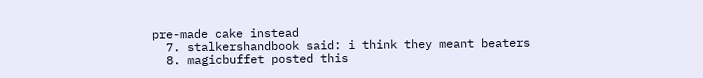pre-made cake instead
  7. stalkershandbook said: i think they meant beaters
  8. magicbuffet posted this